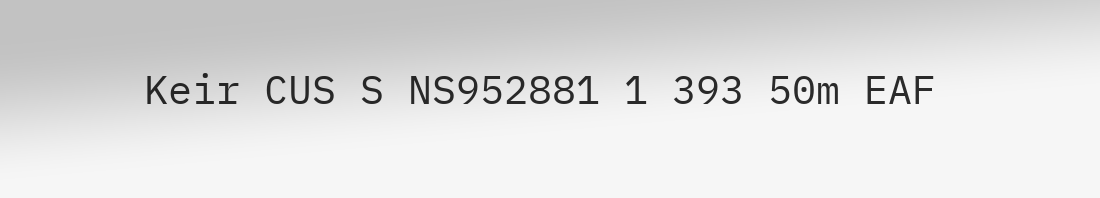Keir CUS S NS952881 1 393 50m EAF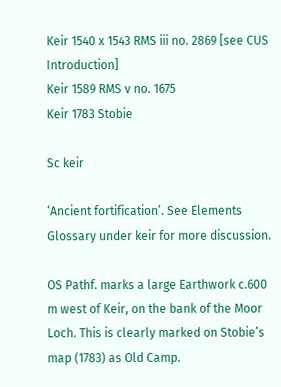Keir 1540 x 1543 RMS iii no. 2869 [see CUS Introduction]
Keir 1589 RMS v no. 1675
Keir 1783 Stobie

Sc keir

‘Ancient fortification’. See Elements Glossary under keir for more discussion.

OS Pathf. marks a large Earthwork c.600 m west of Keir, on the bank of the Moor Loch. This is clearly marked on Stobie’s map (1783) as Old Camp.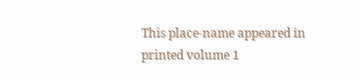This place-name appeared in printed volume 1